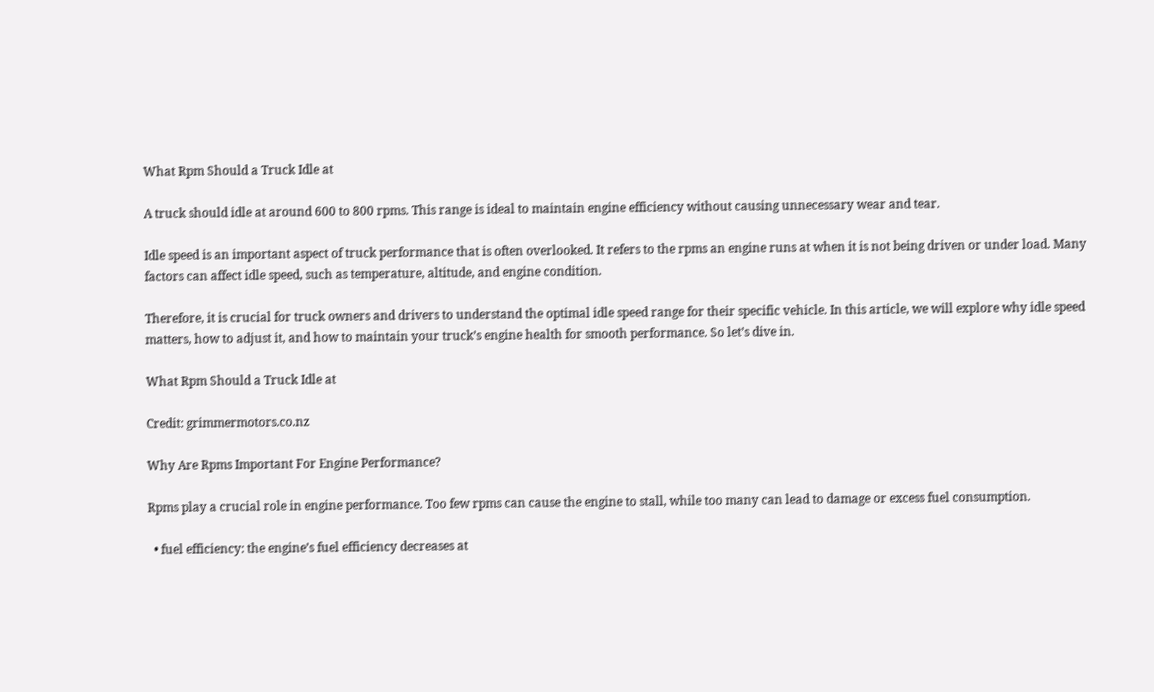What Rpm Should a Truck Idle at

A truck should idle at around 600 to 800 rpms. This range is ideal to maintain engine efficiency without causing unnecessary wear and tear.

Idle speed is an important aspect of truck performance that is often overlooked. It refers to the rpms an engine runs at when it is not being driven or under load. Many factors can affect idle speed, such as temperature, altitude, and engine condition.

Therefore, it is crucial for truck owners and drivers to understand the optimal idle speed range for their specific vehicle. In this article, we will explore why idle speed matters, how to adjust it, and how to maintain your truck’s engine health for smooth performance. So let’s dive in.

What Rpm Should a Truck Idle at

Credit: grimmermotors.co.nz

Why Are Rpms Important For Engine Performance?

Rpms play a crucial role in engine performance. Too few rpms can cause the engine to stall, while too many can lead to damage or excess fuel consumption.

  • fuel efficiency: the engine’s fuel efficiency decreases at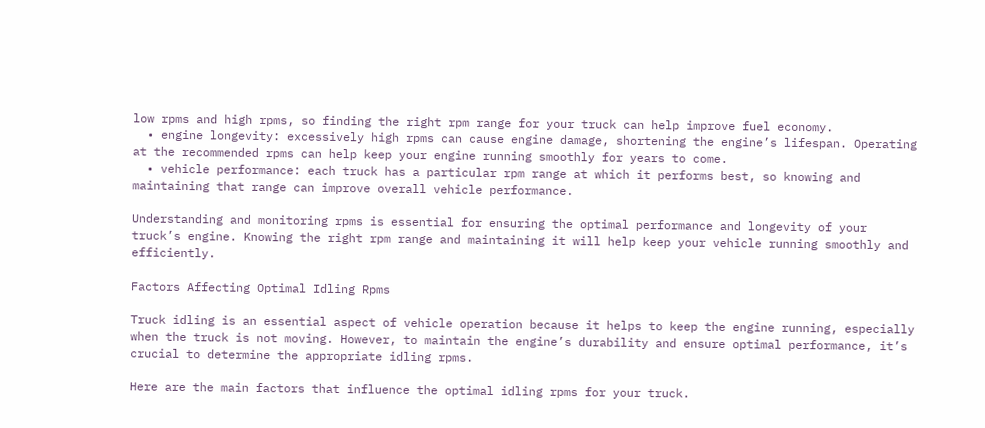low rpms and high rpms, so finding the right rpm range for your truck can help improve fuel economy.
  • engine longevity: excessively high rpms can cause engine damage, shortening the engine’s lifespan. Operating at the recommended rpms can help keep your engine running smoothly for years to come.
  • vehicle performance: each truck has a particular rpm range at which it performs best, so knowing and maintaining that range can improve overall vehicle performance.

Understanding and monitoring rpms is essential for ensuring the optimal performance and longevity of your truck’s engine. Knowing the right rpm range and maintaining it will help keep your vehicle running smoothly and efficiently.

Factors Affecting Optimal Idling Rpms

Truck idling is an essential aspect of vehicle operation because it helps to keep the engine running, especially when the truck is not moving. However, to maintain the engine’s durability and ensure optimal performance, it’s crucial to determine the appropriate idling rpms.

Here are the main factors that influence the optimal idling rpms for your truck.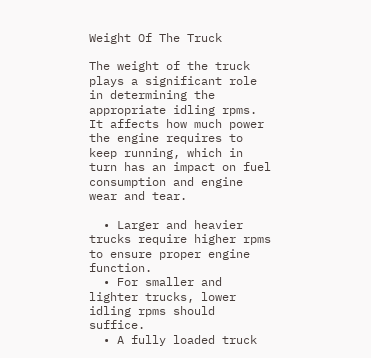Weight Of The Truck

The weight of the truck plays a significant role in determining the appropriate idling rpms. It affects how much power the engine requires to keep running, which in turn has an impact on fuel consumption and engine wear and tear.

  • Larger and heavier trucks require higher rpms to ensure proper engine function.
  • For smaller and lighter trucks, lower idling rpms should suffice.
  • A fully loaded truck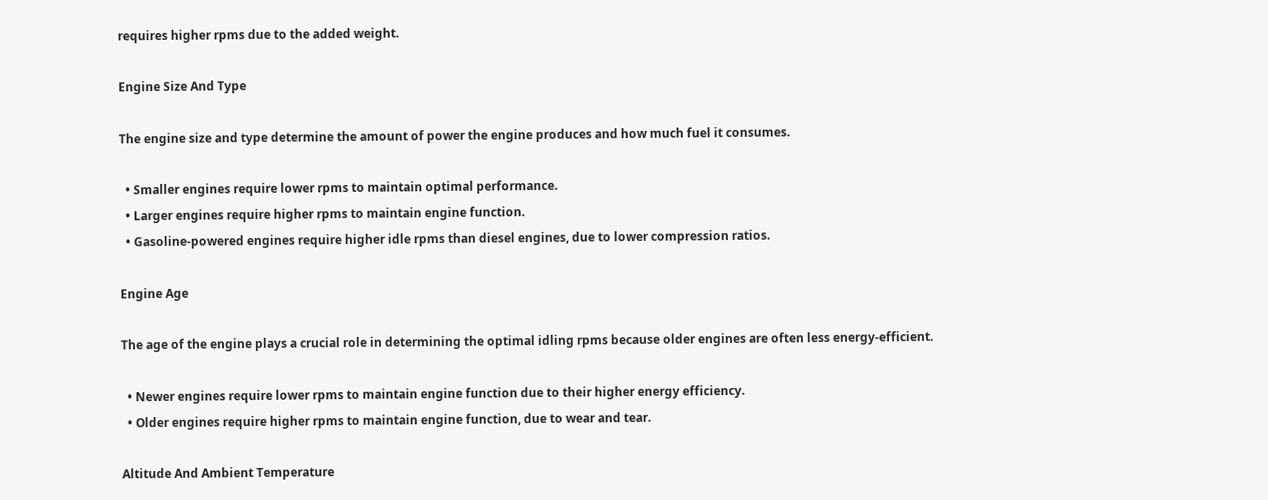requires higher rpms due to the added weight.

Engine Size And Type

The engine size and type determine the amount of power the engine produces and how much fuel it consumes.

  • Smaller engines require lower rpms to maintain optimal performance.
  • Larger engines require higher rpms to maintain engine function.
  • Gasoline-powered engines require higher idle rpms than diesel engines, due to lower compression ratios.

Engine Age

The age of the engine plays a crucial role in determining the optimal idling rpms because older engines are often less energy-efficient.

  • Newer engines require lower rpms to maintain engine function due to their higher energy efficiency.
  • Older engines require higher rpms to maintain engine function, due to wear and tear.

Altitude And Ambient Temperature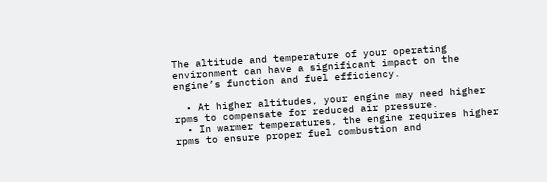The altitude and temperature of your operating environment can have a significant impact on the engine’s function and fuel efficiency.

  • At higher altitudes, your engine may need higher rpms to compensate for reduced air pressure.
  • In warmer temperatures, the engine requires higher rpms to ensure proper fuel combustion and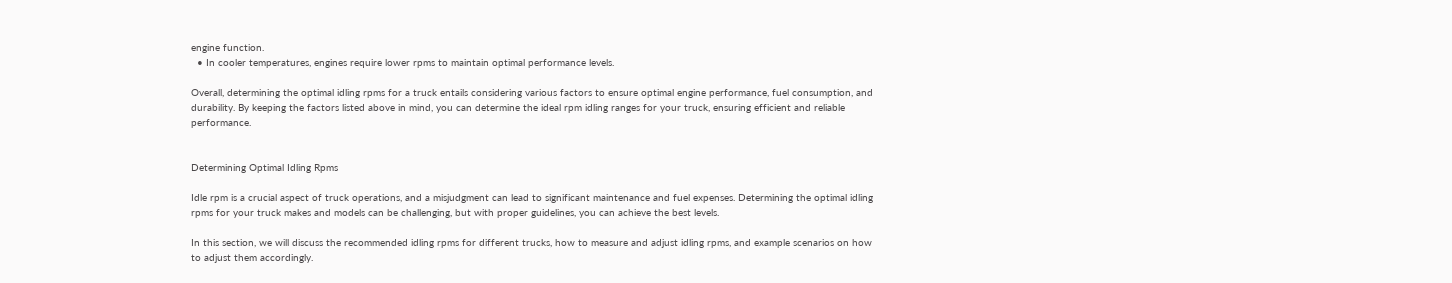engine function.
  • In cooler temperatures, engines require lower rpms to maintain optimal performance levels.

Overall, determining the optimal idling rpms for a truck entails considering various factors to ensure optimal engine performance, fuel consumption, and durability. By keeping the factors listed above in mind, you can determine the ideal rpm idling ranges for your truck, ensuring efficient and reliable performance.


Determining Optimal Idling Rpms

Idle rpm is a crucial aspect of truck operations, and a misjudgment can lead to significant maintenance and fuel expenses. Determining the optimal idling rpms for your truck makes and models can be challenging, but with proper guidelines, you can achieve the best levels.

In this section, we will discuss the recommended idling rpms for different trucks, how to measure and adjust idling rpms, and example scenarios on how to adjust them accordingly.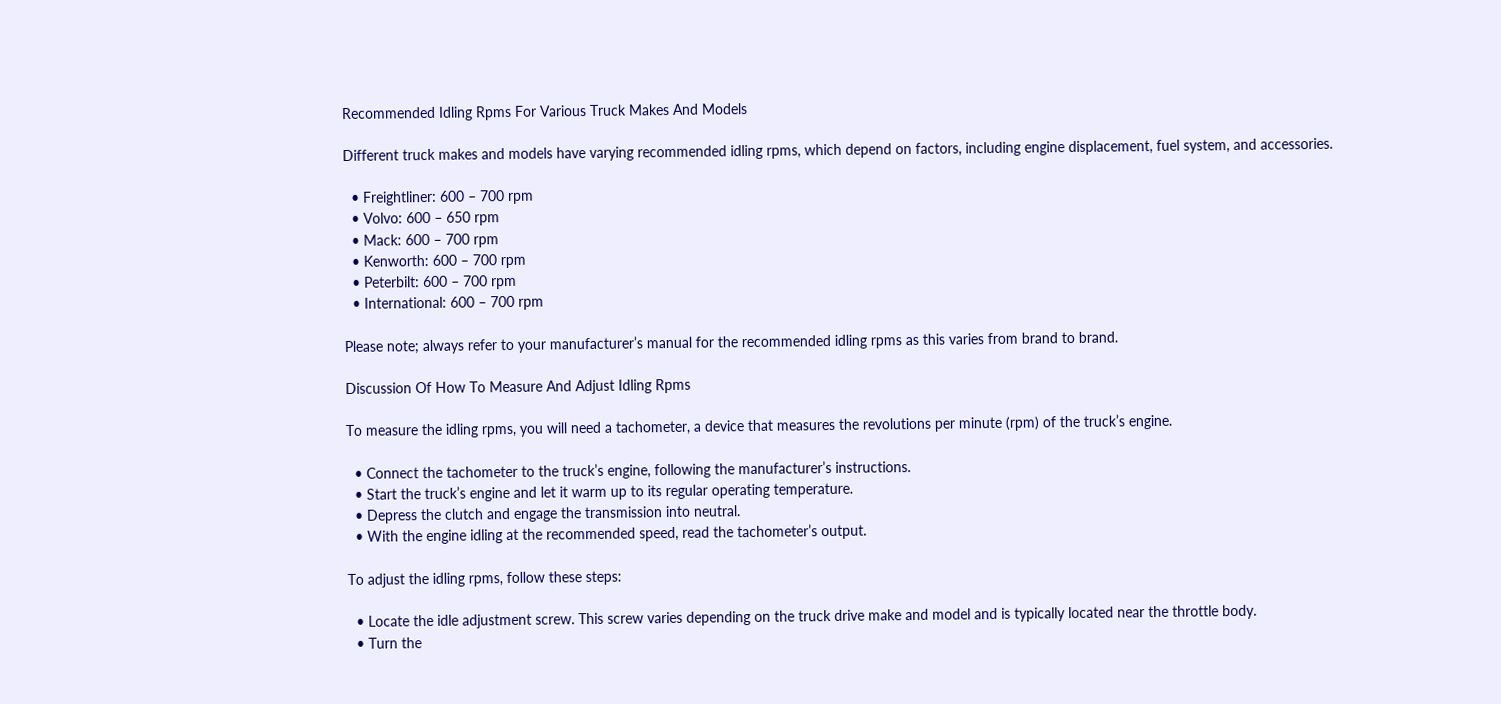Recommended Idling Rpms For Various Truck Makes And Models

Different truck makes and models have varying recommended idling rpms, which depend on factors, including engine displacement, fuel system, and accessories.

  • Freightliner: 600 – 700 rpm
  • Volvo: 600 – 650 rpm
  • Mack: 600 – 700 rpm
  • Kenworth: 600 – 700 rpm
  • Peterbilt: 600 – 700 rpm
  • International: 600 – 700 rpm

Please note; always refer to your manufacturer’s manual for the recommended idling rpms as this varies from brand to brand.

Discussion Of How To Measure And Adjust Idling Rpms

To measure the idling rpms, you will need a tachometer, a device that measures the revolutions per minute (rpm) of the truck’s engine.

  • Connect the tachometer to the truck’s engine, following the manufacturer’s instructions.
  • Start the truck’s engine and let it warm up to its regular operating temperature.
  • Depress the clutch and engage the transmission into neutral.
  • With the engine idling at the recommended speed, read the tachometer’s output.

To adjust the idling rpms, follow these steps:

  • Locate the idle adjustment screw. This screw varies depending on the truck drive make and model and is typically located near the throttle body.
  • Turn the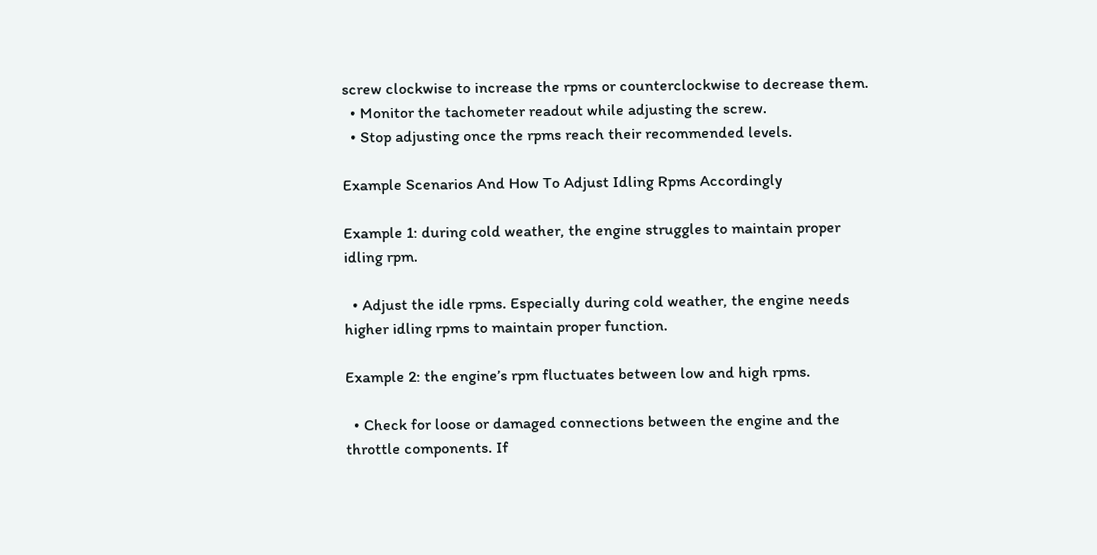screw clockwise to increase the rpms or counterclockwise to decrease them.
  • Monitor the tachometer readout while adjusting the screw.
  • Stop adjusting once the rpms reach their recommended levels.

Example Scenarios And How To Adjust Idling Rpms Accordingly

Example 1: during cold weather, the engine struggles to maintain proper idling rpm.

  • Adjust the idle rpms. Especially during cold weather, the engine needs higher idling rpms to maintain proper function.

Example 2: the engine’s rpm fluctuates between low and high rpms.

  • Check for loose or damaged connections between the engine and the throttle components. If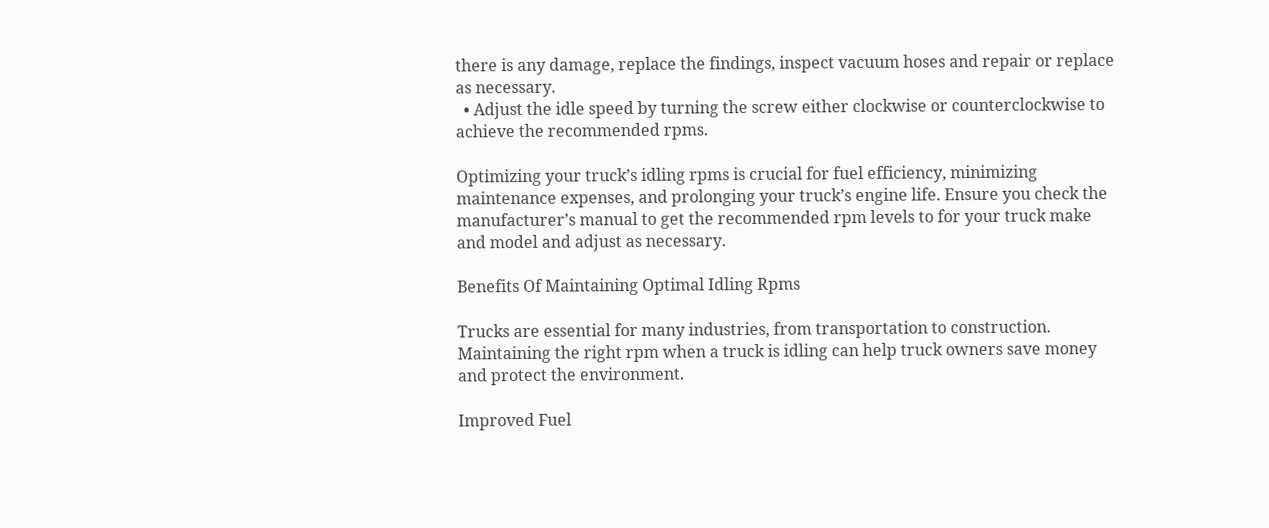there is any damage, replace the findings, inspect vacuum hoses and repair or replace as necessary.
  • Adjust the idle speed by turning the screw either clockwise or counterclockwise to achieve the recommended rpms.

Optimizing your truck’s idling rpms is crucial for fuel efficiency, minimizing maintenance expenses, and prolonging your truck’s engine life. Ensure you check the manufacturer’s manual to get the recommended rpm levels to for your truck make and model and adjust as necessary.

Benefits Of Maintaining Optimal Idling Rpms

Trucks are essential for many industries, from transportation to construction. Maintaining the right rpm when a truck is idling can help truck owners save money and protect the environment.

Improved Fuel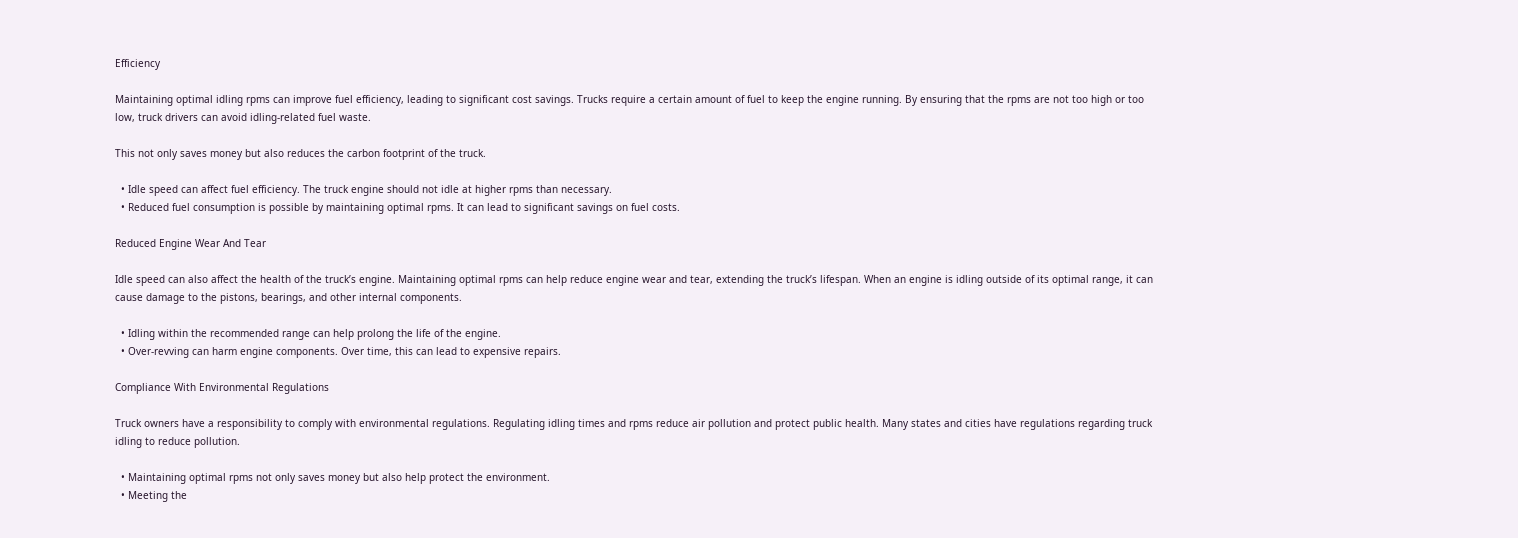Efficiency

Maintaining optimal idling rpms can improve fuel efficiency, leading to significant cost savings. Trucks require a certain amount of fuel to keep the engine running. By ensuring that the rpms are not too high or too low, truck drivers can avoid idling-related fuel waste.

This not only saves money but also reduces the carbon footprint of the truck.

  • Idle speed can affect fuel efficiency. The truck engine should not idle at higher rpms than necessary.
  • Reduced fuel consumption is possible by maintaining optimal rpms. It can lead to significant savings on fuel costs.

Reduced Engine Wear And Tear

Idle speed can also affect the health of the truck’s engine. Maintaining optimal rpms can help reduce engine wear and tear, extending the truck’s lifespan. When an engine is idling outside of its optimal range, it can cause damage to the pistons, bearings, and other internal components.

  • Idling within the recommended range can help prolong the life of the engine.
  • Over-revving can harm engine components. Over time, this can lead to expensive repairs.

Compliance With Environmental Regulations

Truck owners have a responsibility to comply with environmental regulations. Regulating idling times and rpms reduce air pollution and protect public health. Many states and cities have regulations regarding truck idling to reduce pollution.

  • Maintaining optimal rpms not only saves money but also help protect the environment.
  • Meeting the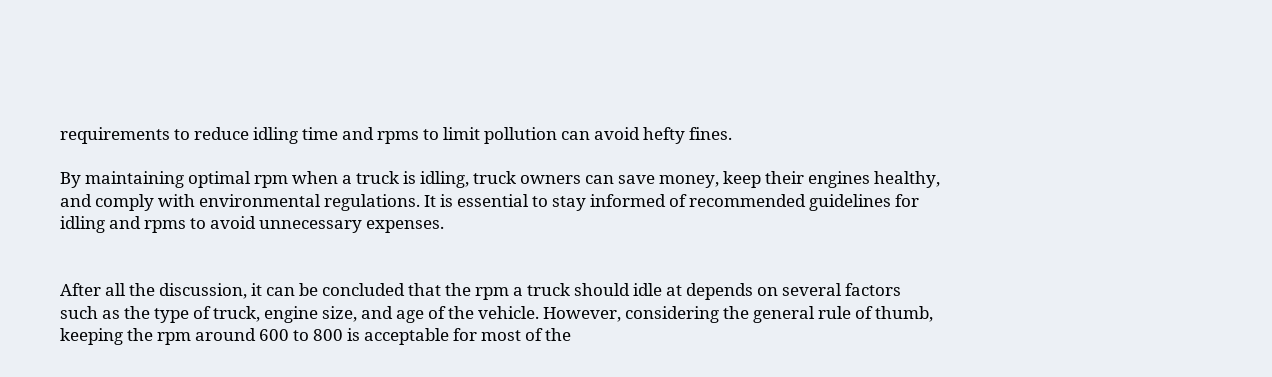requirements to reduce idling time and rpms to limit pollution can avoid hefty fines.

By maintaining optimal rpm when a truck is idling, truck owners can save money, keep their engines healthy, and comply with environmental regulations. It is essential to stay informed of recommended guidelines for idling and rpms to avoid unnecessary expenses.


After all the discussion, it can be concluded that the rpm a truck should idle at depends on several factors such as the type of truck, engine size, and age of the vehicle. However, considering the general rule of thumb, keeping the rpm around 600 to 800 is acceptable for most of the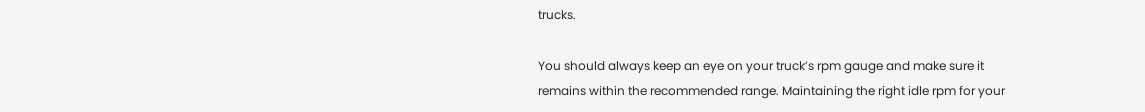trucks.

You should always keep an eye on your truck’s rpm gauge and make sure it remains within the recommended range. Maintaining the right idle rpm for your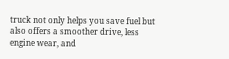truck not only helps you save fuel but also offers a smoother drive, less engine wear, and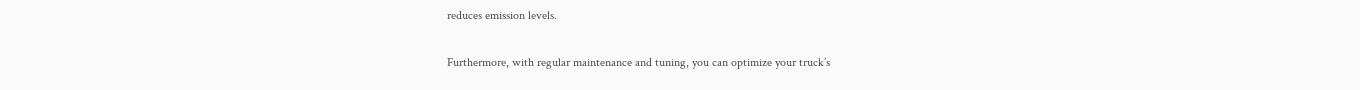reduces emission levels.

Furthermore, with regular maintenance and tuning, you can optimize your truck’s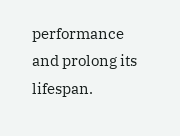performance and prolong its lifespan.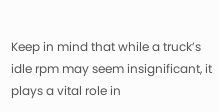Keep in mind that while a truck’s idle rpm may seem insignificant, it plays a vital role in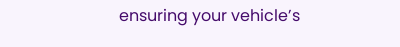ensuring your vehicle’s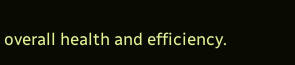overall health and efficiency.